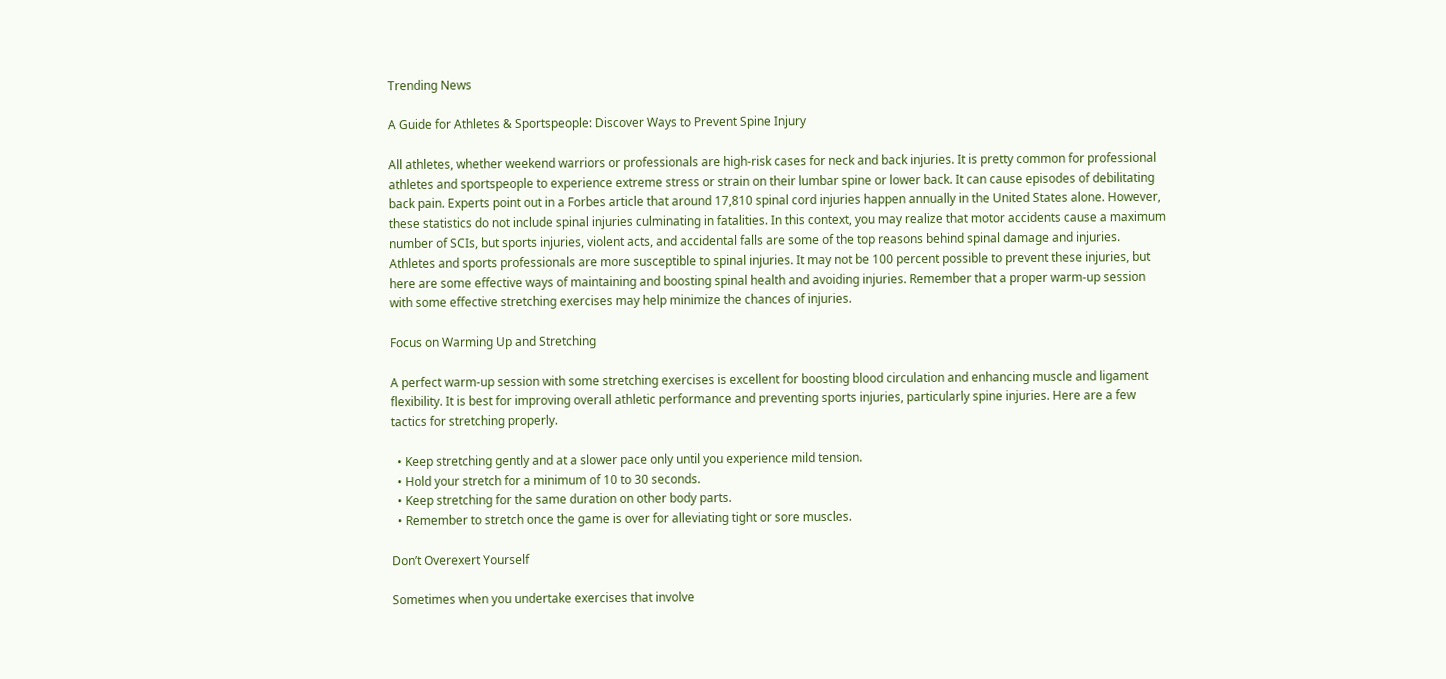Trending News

A Guide for Athletes & Sportspeople: Discover Ways to Prevent Spine Injury

All athletes, whether weekend warriors or professionals are high-risk cases for neck and back injuries. It is pretty common for professional athletes and sportspeople to experience extreme stress or strain on their lumbar spine or lower back. It can cause episodes of debilitating back pain. Experts point out in a Forbes article that around 17,810 spinal cord injuries happen annually in the United States alone. However, these statistics do not include spinal injuries culminating in fatalities. In this context, you may realize that motor accidents cause a maximum number of SCIs, but sports injuries, violent acts, and accidental falls are some of the top reasons behind spinal damage and injuries. Athletes and sports professionals are more susceptible to spinal injuries. It may not be 100 percent possible to prevent these injuries, but here are some effective ways of maintaining and boosting spinal health and avoiding injuries. Remember that a proper warm-up session with some effective stretching exercises may help minimize the chances of injuries.

Focus on Warming Up and Stretching

A perfect warm-up session with some stretching exercises is excellent for boosting blood circulation and enhancing muscle and ligament flexibility. It is best for improving overall athletic performance and preventing sports injuries, particularly spine injuries. Here are a few tactics for stretching properly.

  • Keep stretching gently and at a slower pace only until you experience mild tension.
  • Hold your stretch for a minimum of 10 to 30 seconds.
  • Keep stretching for the same duration on other body parts.
  • Remember to stretch once the game is over for alleviating tight or sore muscles.

Don’t Overexert Yourself

Sometimes when you undertake exercises that involve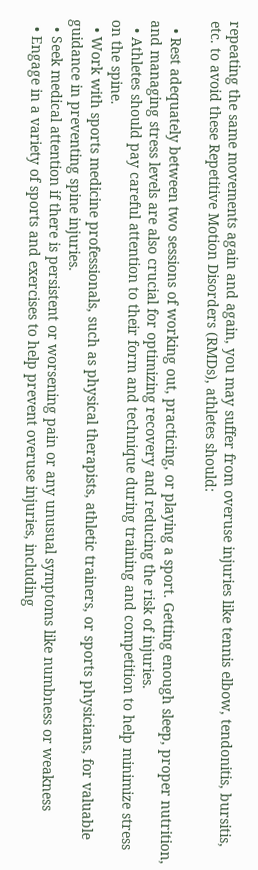repeating the same movements again and again, you may suffer from overuse injuries like tennis elbow, tendonitis, bursitis, etc. to avoid these Repetitive Motion Disorders (RMDs), athletes should:

  • Rest adequately between two sessions of working out, practicing, or playing a sport. Getting enough sleep, proper nutrition, and managing stress levels are also crucial for optimizing recovery and reducing the risk of injuries.
  • Athletes should pay careful attention to their form and technique during training and competition to help minimize stress on the spine.
  • Work with sports medicine professionals, such as physical therapists, athletic trainers, or sports physicians, for valuable guidance in preventing spine injuries.
  • Seek medical attention if there is persistent or worsening pain or any unusual symptoms like numbness or weakness
  • Engage in a variety of sports and exercises to help prevent overuse injuries, including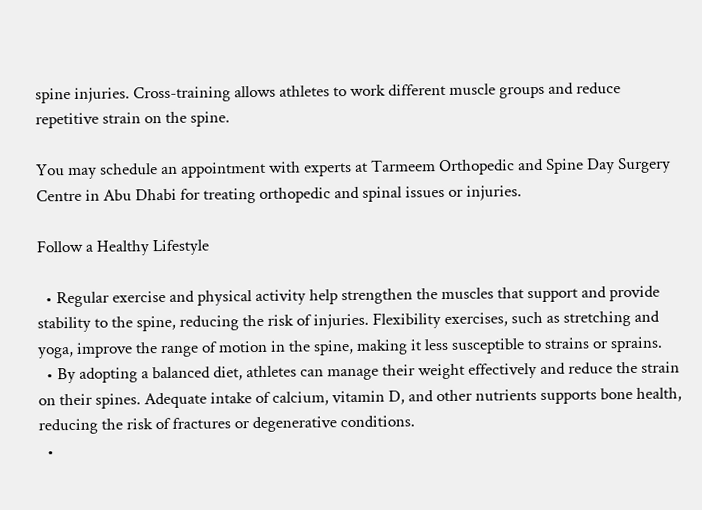spine injuries. Cross-training allows athletes to work different muscle groups and reduce repetitive strain on the spine.

You may schedule an appointment with experts at Tarmeem Orthopedic and Spine Day Surgery Centre in Abu Dhabi for treating orthopedic and spinal issues or injuries.

Follow a Healthy Lifestyle

  • Regular exercise and physical activity help strengthen the muscles that support and provide stability to the spine, reducing the risk of injuries. Flexibility exercises, such as stretching and yoga, improve the range of motion in the spine, making it less susceptible to strains or sprains.
  • By adopting a balanced diet, athletes can manage their weight effectively and reduce the strain on their spines. Adequate intake of calcium, vitamin D, and other nutrients supports bone health, reducing the risk of fractures or degenerative conditions.
  •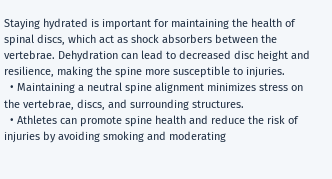Staying hydrated is important for maintaining the health of spinal discs, which act as shock absorbers between the vertebrae. Dehydration can lead to decreased disc height and resilience, making the spine more susceptible to injuries.
  • Maintaining a neutral spine alignment minimizes stress on the vertebrae, discs, and surrounding structures.
  • Athletes can promote spine health and reduce the risk of injuries by avoiding smoking and moderating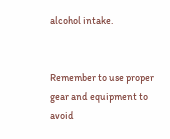alcohol intake.


Remember to use proper gear and equipment to avoid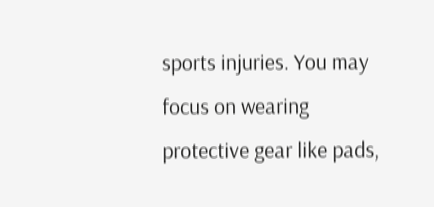sports injuries. You may focus on wearing protective gear like pads,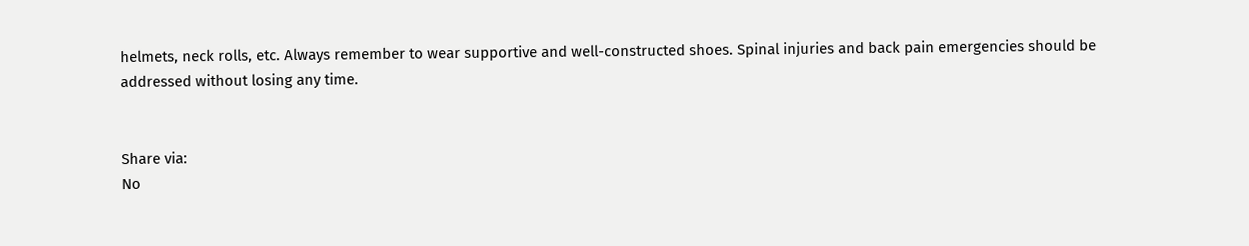helmets, neck rolls, etc. Always remember to wear supportive and well-constructed shoes. Spinal injuries and back pain emergencies should be addressed without losing any time.


Share via:
No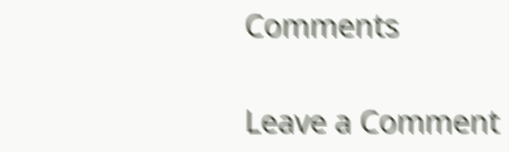Comments

Leave a Comment